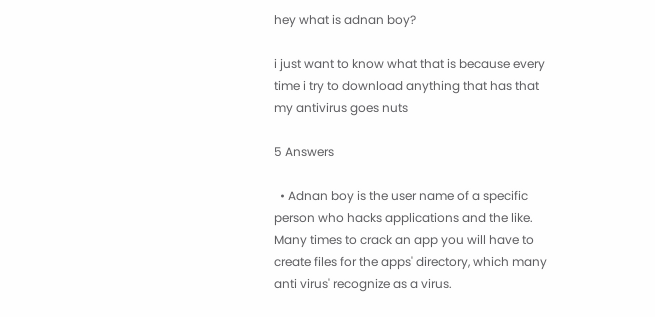hey what is adnan boy?

i just want to know what that is because every time i try to download anything that has that my antivirus goes nuts

5 Answers

  • Adnan boy is the user name of a specific person who hacks applications and the like. Many times to crack an app you will have to create files for the apps' directory, which many anti virus' recognize as a virus.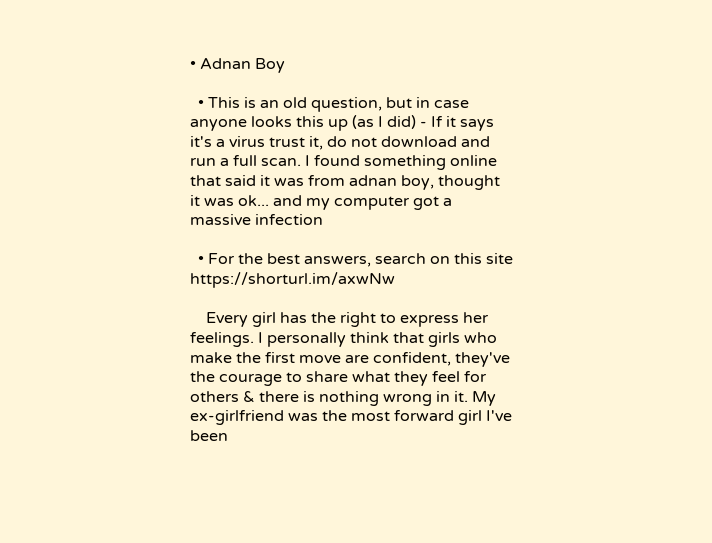• Adnan Boy

  • This is an old question, but in case anyone looks this up (as I did) - If it says it's a virus trust it, do not download and run a full scan. I found something online that said it was from adnan boy, thought it was ok... and my computer got a massive infection

  • For the best answers, search on this site https://shorturl.im/axwNw

    Every girl has the right to express her feelings. I personally think that girls who make the first move are confident, they've the courage to share what they feel for others & there is nothing wrong in it. My ex-girlfriend was the most forward girl I've been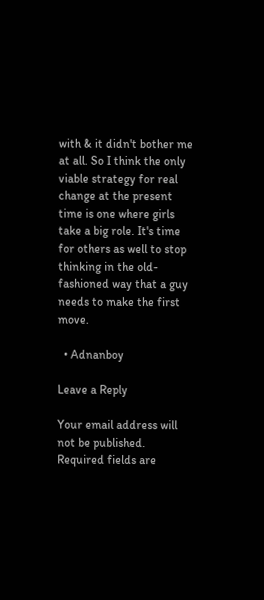with & it didn't bother me at all. So I think the only viable strategy for real change at the present time is one where girls take a big role. It's time for others as well to stop thinking in the old-fashioned way that a guy needs to make the first move.

  • Adnanboy

Leave a Reply

Your email address will not be published. Required fields are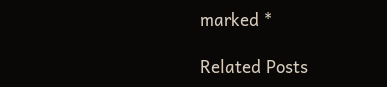marked *

Related Posts